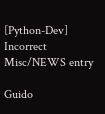[Python-Dev] Incorrect Misc/NEWS entry

Guido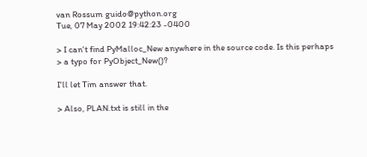van Rossum guido@python.org
Tue, 07 May 2002 19:42:23 -0400

> I can't find PyMalloc_New anywhere in the source code. Is this perhaps
> a typo for PyObject_New()?

I'll let Tim answer that.

> Also, PLAN.txt is still in the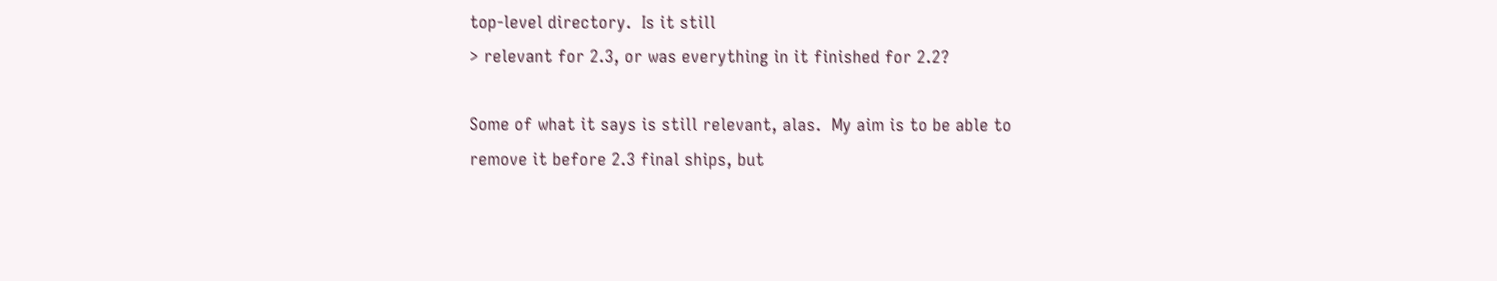top-level directory.  Is it still
> relevant for 2.3, or was everything in it finished for 2.2?

Some of what it says is still relevant, alas.  My aim is to be able to
remove it before 2.3 final ships, but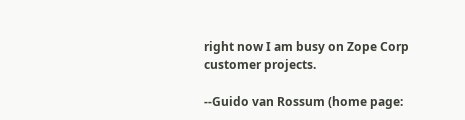right now I am busy on Zope Corp
customer projects.

--Guido van Rossum (home page: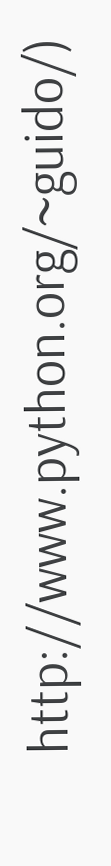http://www.python.org/~guido/)